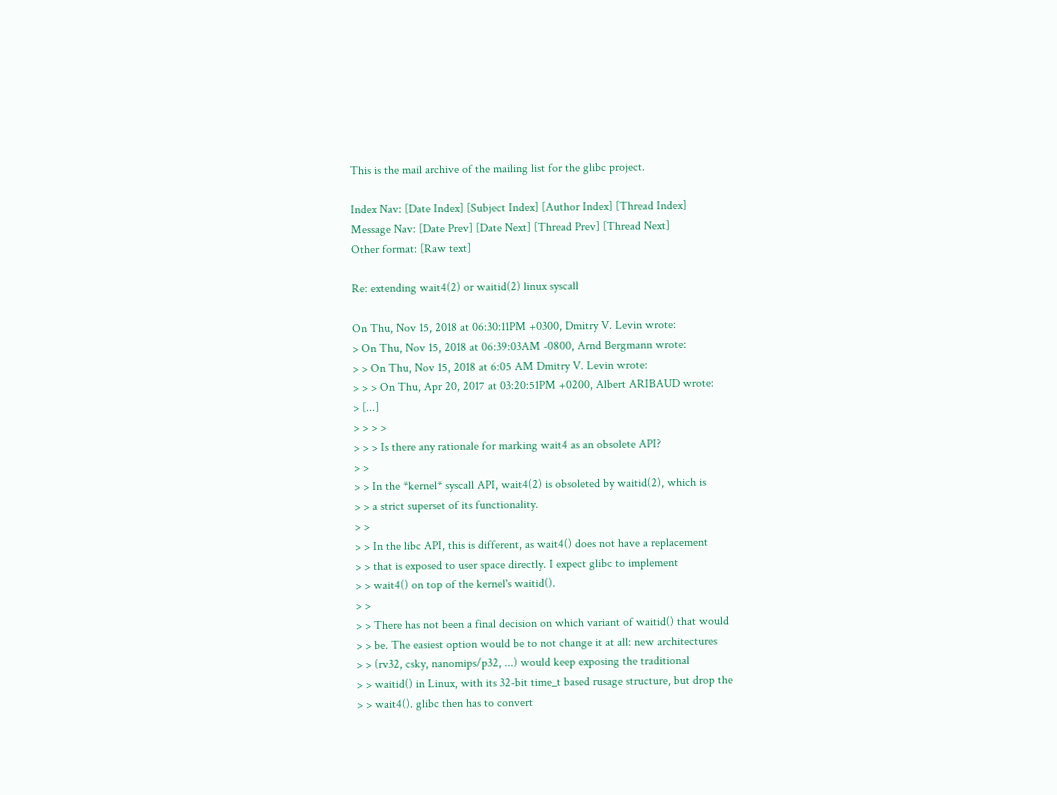This is the mail archive of the mailing list for the glibc project.

Index Nav: [Date Index] [Subject Index] [Author Index] [Thread Index]
Message Nav: [Date Prev] [Date Next] [Thread Prev] [Thread Next]
Other format: [Raw text]

Re: extending wait4(2) or waitid(2) linux syscall

On Thu, Nov 15, 2018 at 06:30:11PM +0300, Dmitry V. Levin wrote:
> On Thu, Nov 15, 2018 at 06:39:03AM -0800, Arnd Bergmann wrote:
> > On Thu, Nov 15, 2018 at 6:05 AM Dmitry V. Levin wrote:
> > > On Thu, Apr 20, 2017 at 03:20:51PM +0200, Albert ARIBAUD wrote:
> [...]
> > > >
> > > Is there any rationale for marking wait4 as an obsolete API?
> >
> > In the *kernel* syscall API, wait4(2) is obsoleted by waitid(2), which is
> > a strict superset of its functionality.
> >
> > In the libc API, this is different, as wait4() does not have a replacement
> > that is exposed to user space directly. I expect glibc to implement
> > wait4() on top of the kernel's waitid().
> >
> > There has not been a final decision on which variant of waitid() that would
> > be. The easiest option would be to not change it at all: new architectures
> > (rv32, csky, nanomips/p32, ...) would keep exposing the traditional
> > waitid() in Linux, with its 32-bit time_t based rusage structure, but drop the
> > wait4(). glibc then has to convert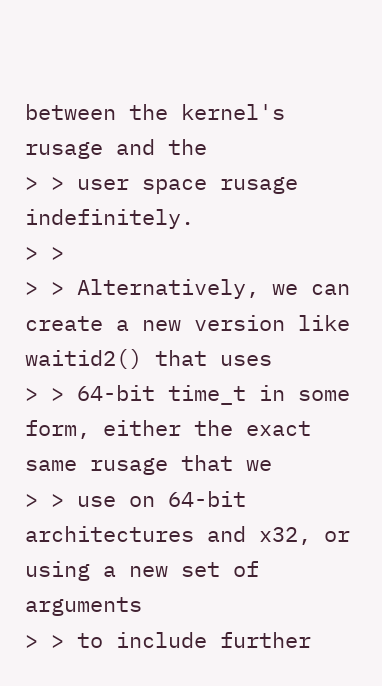between the kernel's rusage and the
> > user space rusage indefinitely.
> >
> > Alternatively, we can create a new version like waitid2() that uses
> > 64-bit time_t in some form, either the exact same rusage that we
> > use on 64-bit architectures and x32, or using a new set of arguments
> > to include further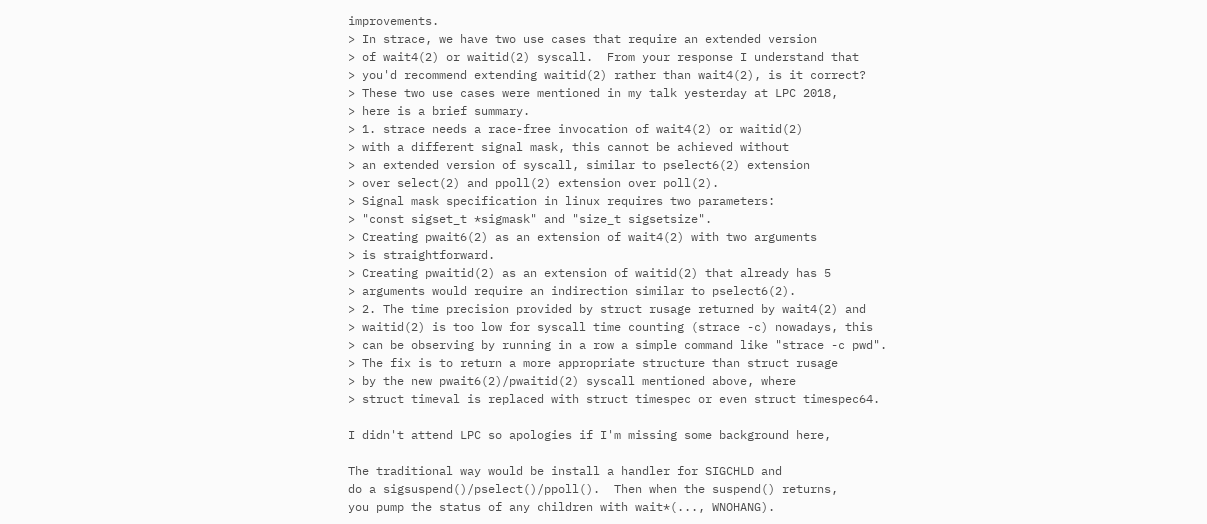improvements.
> In strace, we have two use cases that require an extended version
> of wait4(2) or waitid(2) syscall.  From your response I understand that
> you'd recommend extending waitid(2) rather than wait4(2), is it correct?
> These two use cases were mentioned in my talk yesterday at LPC 2018,
> here is a brief summary.
> 1. strace needs a race-free invocation of wait4(2) or waitid(2)
> with a different signal mask, this cannot be achieved without
> an extended version of syscall, similar to pselect6(2) extension
> over select(2) and ppoll(2) extension over poll(2).
> Signal mask specification in linux requires two parameters:
> "const sigset_t *sigmask" and "size_t sigsetsize".
> Creating pwait6(2) as an extension of wait4(2) with two arguments
> is straightforward.
> Creating pwaitid(2) as an extension of waitid(2) that already has 5
> arguments would require an indirection similar to pselect6(2).
> 2. The time precision provided by struct rusage returned by wait4(2) and
> waitid(2) is too low for syscall time counting (strace -c) nowadays, this
> can be observing by running in a row a simple command like "strace -c pwd".
> The fix is to return a more appropriate structure than struct rusage
> by the new pwait6(2)/pwaitid(2) syscall mentioned above, where
> struct timeval is replaced with struct timespec or even struct timespec64.

I didn't attend LPC so apologies if I'm missing some background here,

The traditional way would be install a handler for SIGCHLD and
do a sigsuspend()/pselect()/ppoll().  Then when the suspend() returns,
you pump the status of any children with wait*(..., WNOHANG).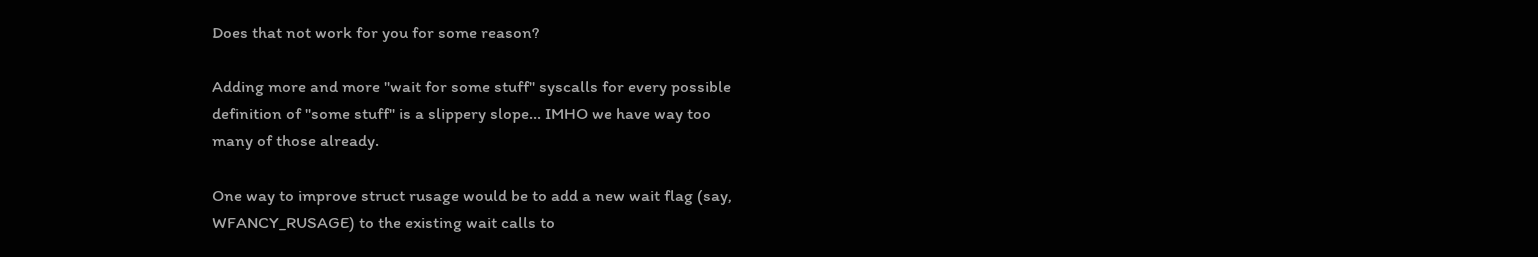Does that not work for you for some reason?

Adding more and more "wait for some stuff" syscalls for every possible
definition of "some stuff" is a slippery slope... IMHO we have way too
many of those already.

One way to improve struct rusage would be to add a new wait flag (say,
WFANCY_RUSAGE) to the existing wait calls to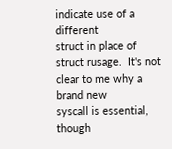indicate use of a different
struct in place of struct rusage.  It's not clear to me why a brand new
syscall is essential, though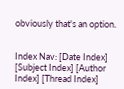obviously that's an option.


Index Nav: [Date Index] [Subject Index] [Author Index] [Thread Index]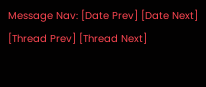Message Nav: [Date Prev] [Date Next] [Thread Prev] [Thread Next]